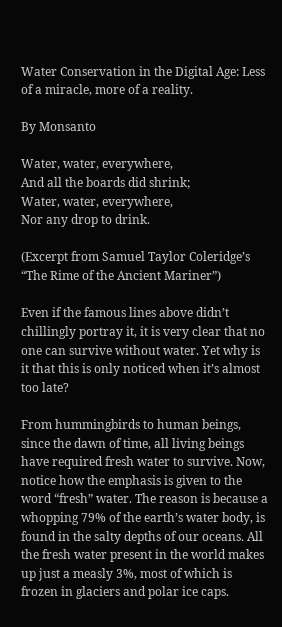Water Conservation in the Digital Age: Less of a miracle, more of a reality.

By Monsanto

Water, water, everywhere,
And all the boards did shrink;
Water, water, everywhere,
Nor any drop to drink.

(Excerpt from Samuel Taylor Coleridge’s “The Rime of the Ancient Mariner”)

Even if the famous lines above didn’t chillingly portray it, it is very clear that no one can survive without water. Yet why is it that this is only noticed when it’s almost too late?

From hummingbirds to human beings, since the dawn of time, all living beings have required fresh water to survive. Now, notice how the emphasis is given to the word “fresh” water. The reason is because a whopping 79% of the earth’s water body, is found in the salty depths of our oceans. All the fresh water present in the world makes up just a measly 3%, most of which is frozen in glaciers and polar ice caps.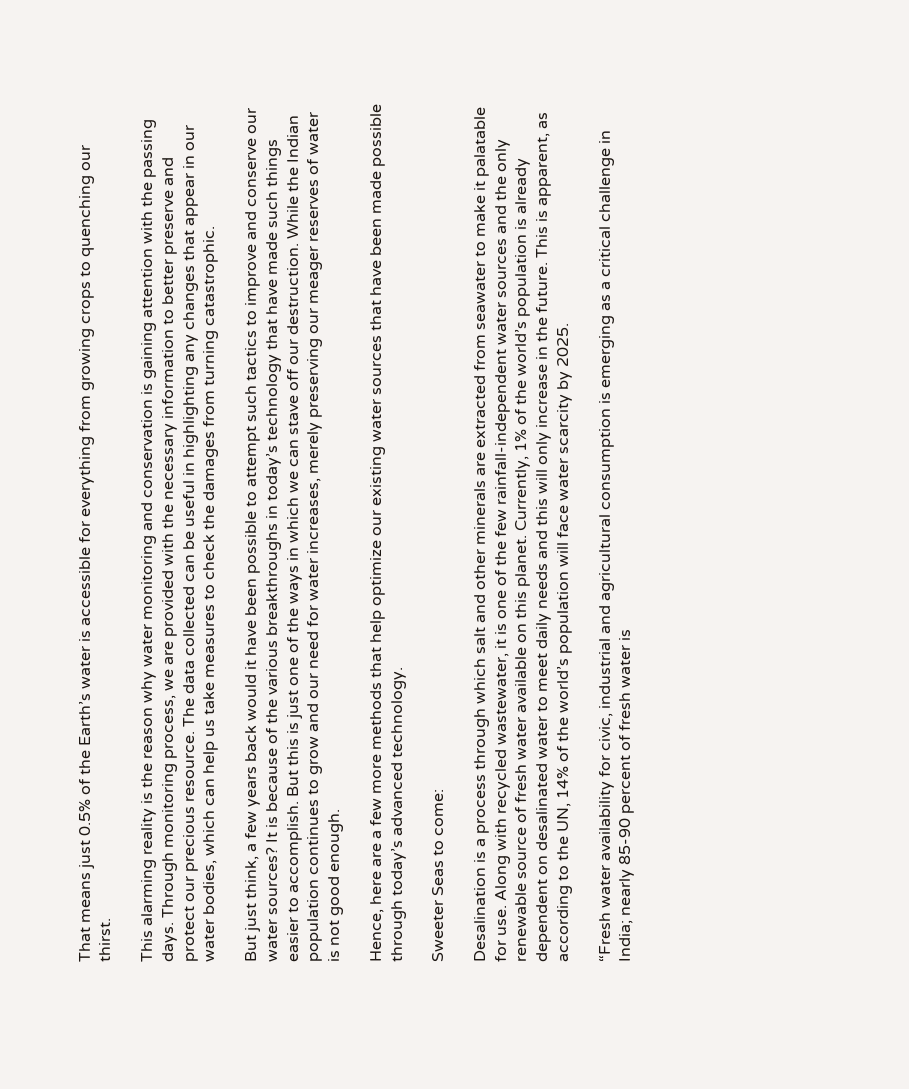That means just 0.5% of the Earth’s water is accessible for everything from growing crops to quenching our thirst.

This alarming reality is the reason why water monitoring and conservation is gaining attention with the passing days. Through monitoring process, we are provided with the necessary information to better preserve and protect our precious resource. The data collected can be useful in highlighting any changes that appear in our water bodies, which can help us take measures to check the damages from turning catastrophic.

But just think, a few years back would it have been possible to attempt such tactics to improve and conserve our water sources? It is because of the various breakthroughs in today’s technology that have made such things easier to accomplish. But this is just one of the ways in which we can stave off our destruction. While the Indian population continues to grow and our need for water increases, merely preserving our meager reserves of water is not good enough.

Hence, here are a few more methods that help optimize our existing water sources that have been made possible through today’s advanced technology.

Sweeter Seas to come:

Desalination is a process through which salt and other minerals are extracted from seawater to make it palatable for use. Along with recycled wastewater, it is one of the few rainfall-independent water sources and the only renewable source of fresh water available on this planet. Currently, 1% of the world’s population is already dependent on desalinated water to meet daily needs and this will only increase in the future. This is apparent, as according to the UN, 14% of the world’s population will face water scarcity by 2025.

“Fresh water availability for civic, industrial and agricultural consumption is emerging as a critical challenge in India; nearly 85-90 percent of fresh water is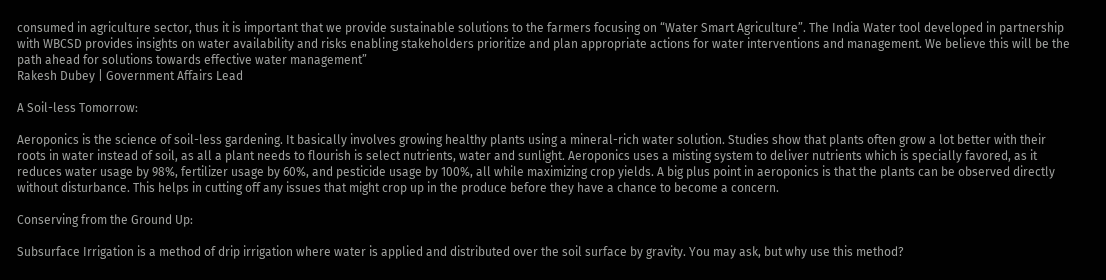consumed in agriculture sector, thus it is important that we provide sustainable solutions to the farmers focusing on “Water Smart Agriculture”. The India Water tool developed in partnership with WBCSD provides insights on water availability and risks enabling stakeholders prioritize and plan appropriate actions for water interventions and management. We believe this will be the path ahead for solutions towards effective water management”
Rakesh Dubey | Government Affairs Lead

A Soil-less Tomorrow:

Aeroponics is the science of soil-less gardening. It basically involves growing healthy plants using a mineral-rich water solution. Studies show that plants often grow a lot better with their roots in water instead of soil, as all a plant needs to flourish is select nutrients, water and sunlight. Aeroponics uses a misting system to deliver nutrients which is specially favored, as it reduces water usage by 98%, fertilizer usage by 60%, and pesticide usage by 100%, all while maximizing crop yields. A big plus point in aeroponics is that the plants can be observed directly without disturbance. This helps in cutting off any issues that might crop up in the produce before they have a chance to become a concern.

Conserving from the Ground Up:

Subsurface Irrigation is a method of drip irrigation where water is applied and distributed over the soil surface by gravity. You may ask, but why use this method?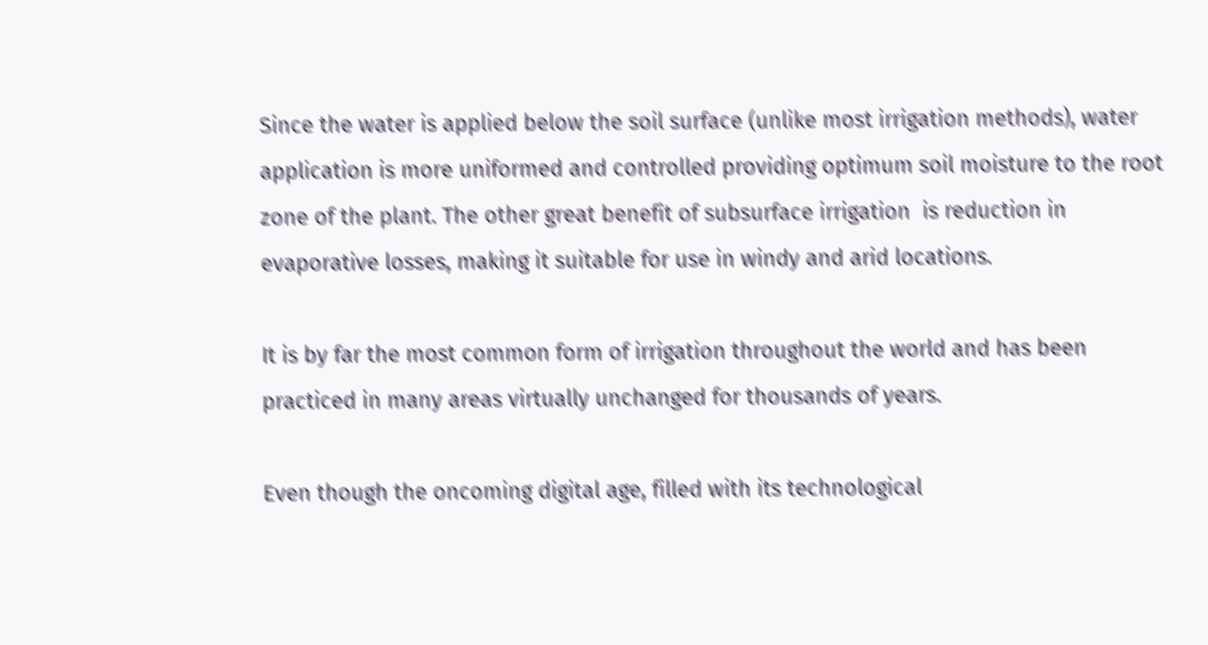Since the water is applied below the soil surface (unlike most irrigation methods), water application is more uniformed and controlled providing optimum soil moisture to the root zone of the plant. The other great benefit of subsurface irrigation  is reduction in evaporative losses, making it suitable for use in windy and arid locations.

It is by far the most common form of irrigation throughout the world and has been practiced in many areas virtually unchanged for thousands of years.

Even though the oncoming digital age, filled with its technological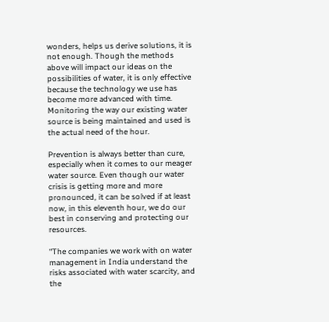wonders, helps us derive solutions, it is not enough. Though the methods above will impact our ideas on the possibilities of water, it is only effective because the technology we use has become more advanced with time. Monitoring the way our existing water source is being maintained and used is the actual need of the hour.

Prevention is always better than cure, especially when it comes to our meager water source. Even though our water crisis is getting more and more pronounced, it can be solved if at least now, in this eleventh hour, we do our best in conserving and protecting our resources.

“The companies we work with on water management in India understand the risks associated with water scarcity, and the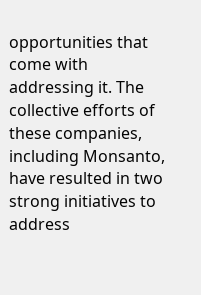opportunities that come with addressing it. The collective efforts of these companies, including Monsanto, have resulted in two strong initiatives to address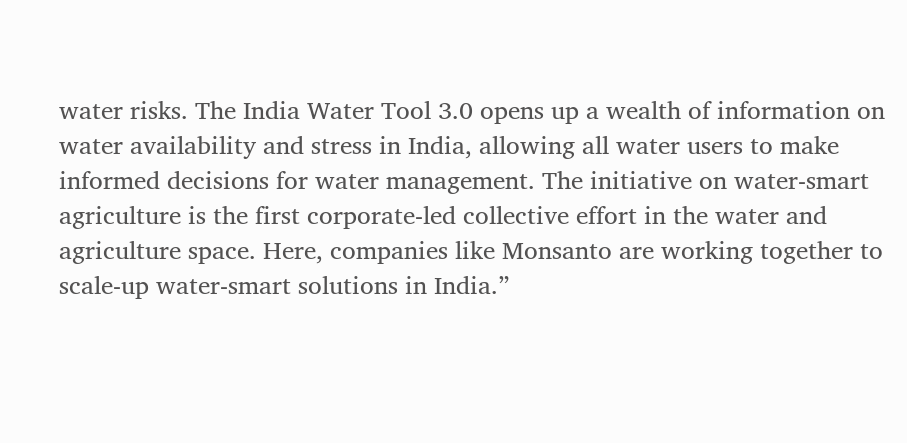water risks. The India Water Tool 3.0 opens up a wealth of information on water availability and stress in India, allowing all water users to make informed decisions for water management. The initiative on water-smart agriculture is the first corporate-led collective effort in the water and agriculture space. Here, companies like Monsanto are working together to scale-up water-smart solutions in India.”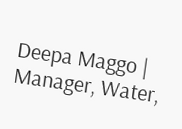Deepa Maggo | Manager, Water,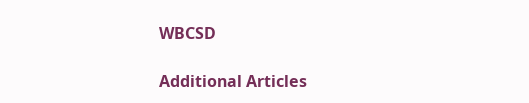WBCSD

Additional Articles